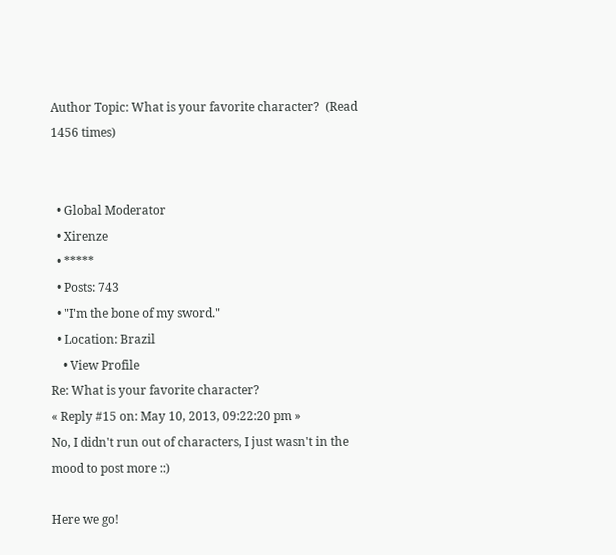Author Topic: What is your favorite character?  (Read 1456 times)


  • Global Moderator
  • Xirenze
  • *****
  • Posts: 743
  • "I'm the bone of my sword."
  • Location: Brazil
    • View Profile
Re: What is your favorite character?
« Reply #15 on: May 10, 2013, 09:22:20 pm »
No, I didn't run out of characters, I just wasn't in the mood to post more ::)

Here we go!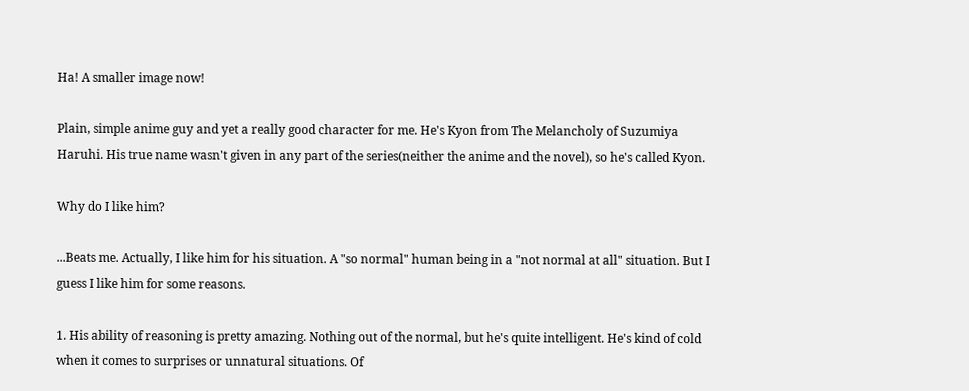Ha! A smaller image now!

Plain, simple anime guy and yet a really good character for me. He's Kyon from The Melancholy of Suzumiya Haruhi. His true name wasn't given in any part of the series(neither the anime and the novel), so he's called Kyon.

Why do I like him?

...Beats me. Actually, I like him for his situation. A "so normal" human being in a "not normal at all" situation. But I guess I like him for some reasons.

1. His ability of reasoning is pretty amazing. Nothing out of the normal, but he's quite intelligent. He's kind of cold when it comes to surprises or unnatural situations. Of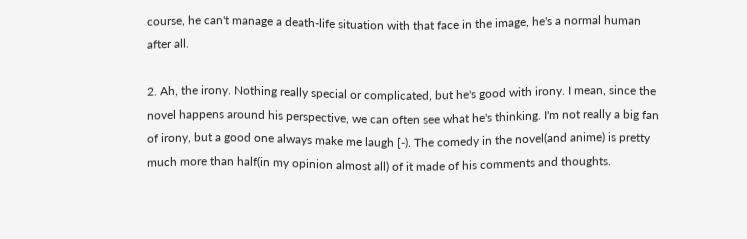course, he can't manage a death-life situation with that face in the image, he's a normal human after all.

2. Ah, the irony. Nothing really special or complicated, but he's good with irony. I mean, since the novel happens around his perspective, we can often see what he's thinking. I'm not really a big fan of irony, but a good one always make me laugh [-). The comedy in the novel(and anime) is pretty much more than half(in my opinion almost all) of it made of his comments and thoughts.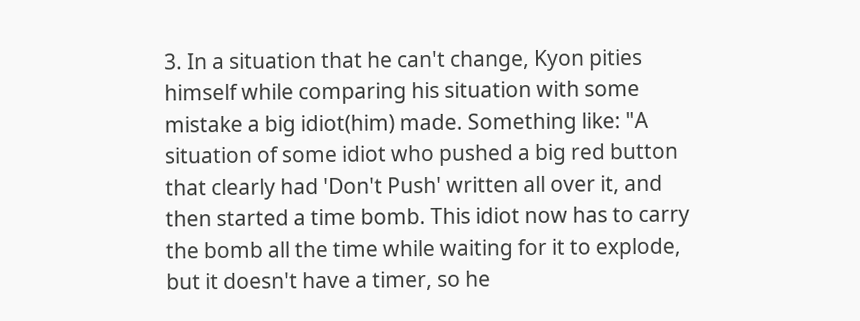3. In a situation that he can't change, Kyon pities himself while comparing his situation with some mistake a big idiot(him) made. Something like: "A situation of some idiot who pushed a big red button that clearly had 'Don't Push' written all over it, and then started a time bomb. This idiot now has to carry the bomb all the time while waiting for it to explode, but it doesn't have a timer, so he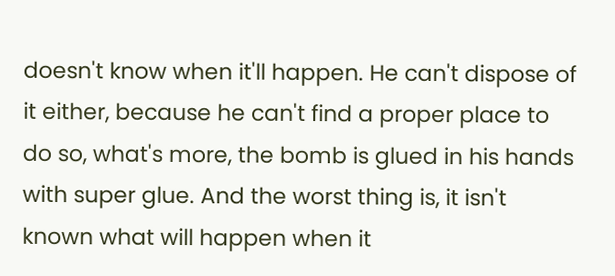doesn't know when it'll happen. He can't dispose of it either, because he can't find a proper place to do so, what's more, the bomb is glued in his hands with super glue. And the worst thing is, it isn't known what will happen when it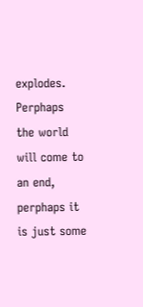explodes. Perphaps the world will come to an end, perphaps it is just some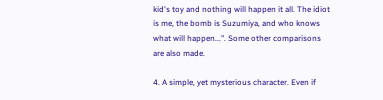kid's toy and nothing will happen it all. The idiot is me, the bomb is Suzumiya, and who knows what will happen...". Some other comparisons are also made.

4. A simple, yet mysterious character. Even if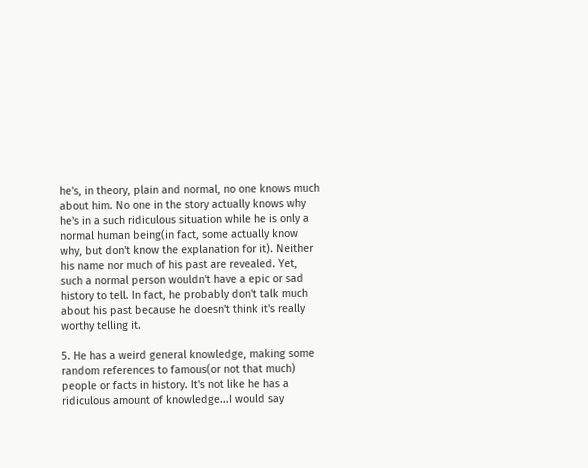he's, in theory, plain and normal, no one knows much about him. No one in the story actually knows why he's in a such ridiculous situation while he is only a normal human being(in fact, some actually know why, but don't know the explanation for it). Neither his name nor much of his past are revealed. Yet, such a normal person wouldn't have a epic or sad history to tell. In fact, he probably don't talk much about his past because he doesn't think it's really worthy telling it.

5. He has a weird general knowledge, making some random references to famous(or not that much) people or facts in history. It's not like he has a ridiculous amount of knowledge...I would say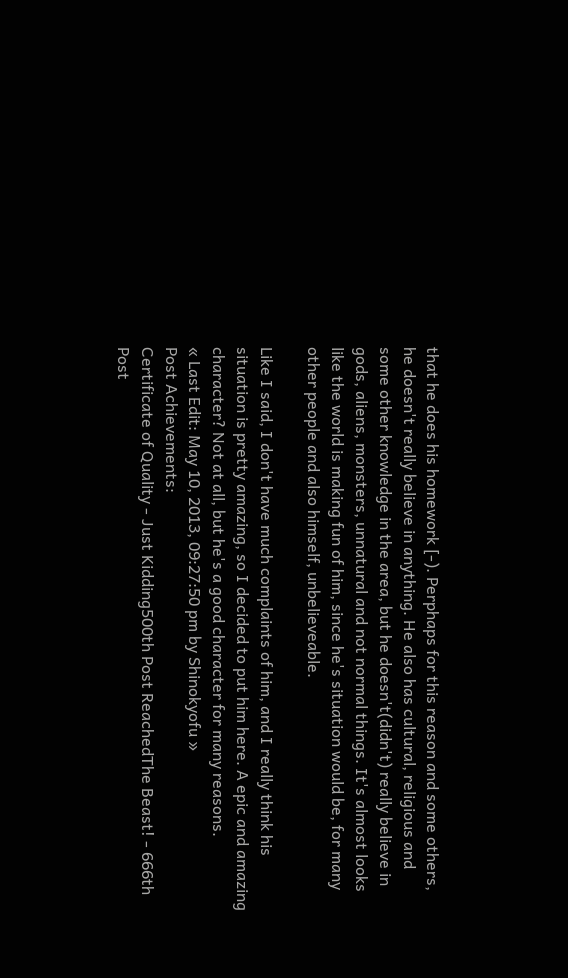that he does his homework [-). Perphaps for this reason and some others, he doesn't really believe in anything. He also has cultural, religious and some other knowledge in the area, but he doesn't(didn't) really believe in gods, aliens, monsters, unnatural and not normal things. It's almost looks like the world is making fun of him, since he's situation would be, for many other people and also himself, unbelieveable.

Like I said, I don't have much complaints of him, and I really think his situation is pretty amazing, so I decided to put him here. A epic and amazing character? Not at all, but he's a good character for many reasons.
« Last Edit: May 10, 2013, 09:27:50 pm by Shinokyofu »
Post Achievements:
Certificate of Quality - Just Kidding500th Post ReachedThe Beast! - 666th Post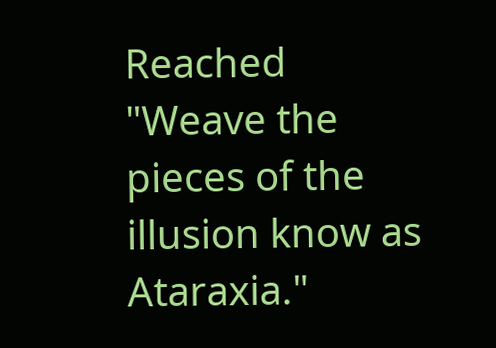Reached
"Weave the pieces of the illusion know as Ataraxia."